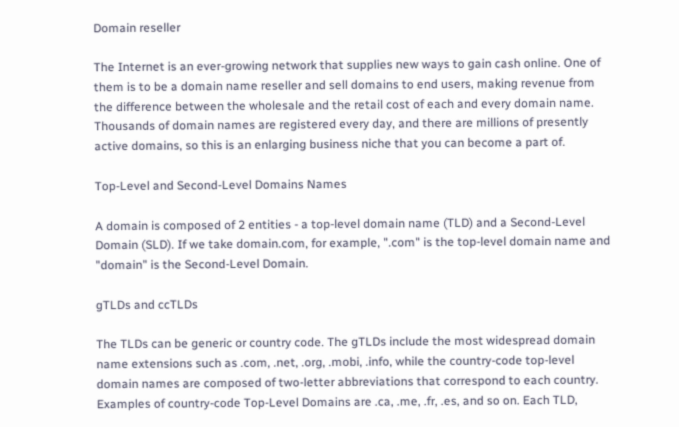Domain reseller

The Internet is an ever-growing network that supplies new ways to gain cash online. One of them is to be a domain name reseller and sell domains to end users, making revenue from the difference between the wholesale and the retail cost of each and every domain name. Thousands of domain names are registered every day, and there are millions of presently active domains, so this is an enlarging business niche that you can become a part of.

Top-Level and Second-Level Domains Names

A domain is composed of 2 entities - a top-level domain name (TLD) and a Second-Level Domain (SLD). If we take domain.com, for example, ".com" is the top-level domain name and "domain" is the Second-Level Domain.

gTLDs and ccTLDs

The TLDs can be generic or country code. The gTLDs include the most widespread domain name extensions such as .com, .net, .org, .mobi, .info, while the country-code top-level domain names are composed of two-letter abbreviations that correspond to each country. Examples of country-code Top-Level Domains are .ca, .me, .fr, .es, and so on. Each TLD,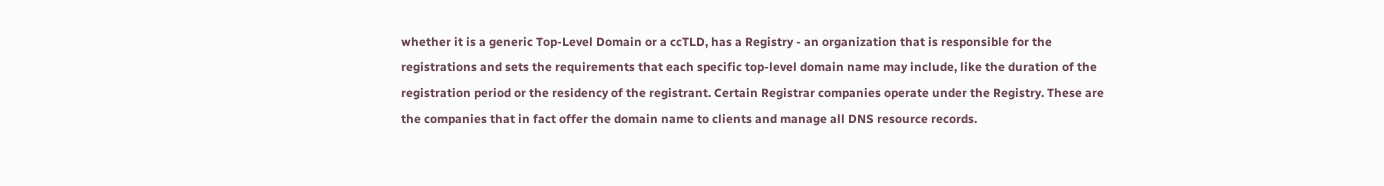whether it is a generic Top-Level Domain or a ccTLD, has a Registry - an organization that is responsible for the registrations and sets the requirements that each specific top-level domain name may include, like the duration of the registration period or the residency of the registrant. Certain Registrar companies operate under the Registry. These are the companies that in fact offer the domain name to clients and manage all DNS resource records.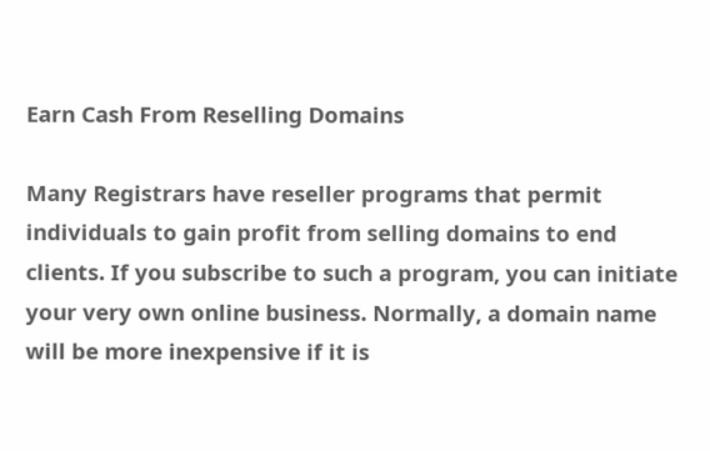Earn Cash From Reselling Domains

Many Registrars have reseller programs that permit individuals to gain profit from selling domains to end clients. If you subscribe to such a program, you can initiate your very own online business. Normally, a domain name will be more inexpensive if it is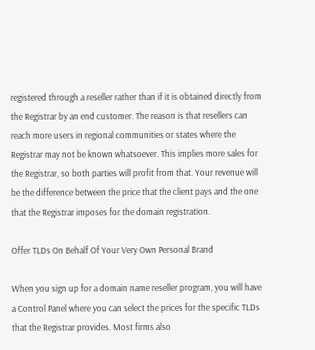registered through a reseller rather than if it is obtained directly from the Registrar by an end customer. The reason is that resellers can reach more users in regional communities or states where the Registrar may not be known whatsoever. This implies more sales for the Registrar, so both parties will profit from that. Your revenue will be the difference between the price that the client pays and the one that the Registrar imposes for the domain registration.

Offer TLDs On Behalf Of Your Very Own Personal Brand

When you sign up for a domain name reseller program, you will have a Control Panel where you can select the prices for the specific TLDs that the Registrar provides. Most firms also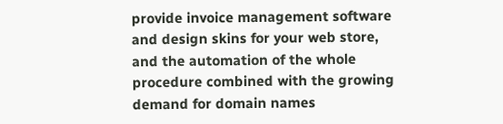provide invoice management software and design skins for your web store, and the automation of the whole procedure combined with the growing demand for domain names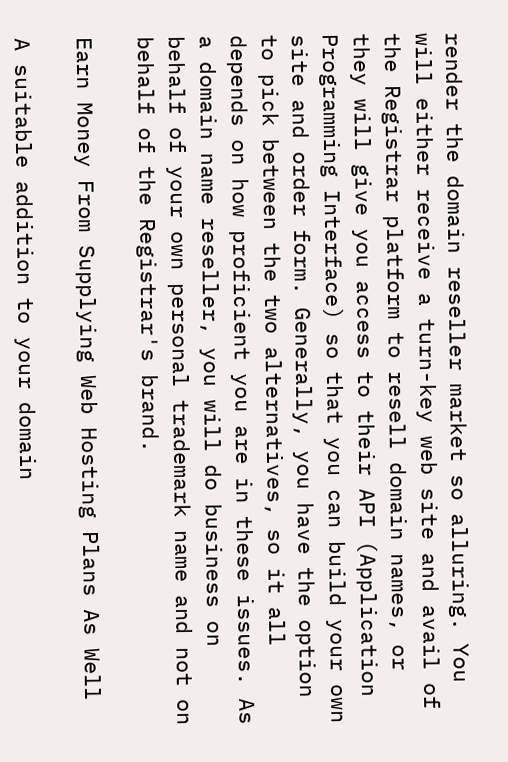render the domain reseller market so alluring. You will either receive a turn-key web site and avail of the Registrar platform to resell domain names, or they will give you access to their API (Application Programming Interface) so that you can build your own site and order form. Generally, you have the option to pick between the two alternatives, so it all depends on how proficient you are in these issues. As a domain name reseller, you will do business on behalf of your own personal trademark name and not on behalf of the Registrar's brand.

Earn Money From Supplying Web Hosting Plans As Well

A suitable addition to your domain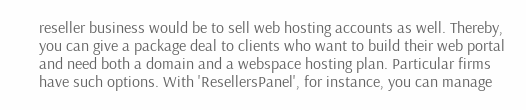reseller business would be to sell web hosting accounts as well. Thereby, you can give a package deal to clients who want to build their web portal and need both a domain and a webspace hosting plan. Particular firms have such options. With 'ResellersPanel', for instance, you can manage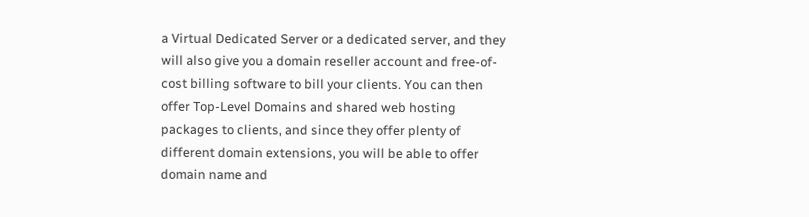a Virtual Dedicated Server or a dedicated server, and they will also give you a domain reseller account and free-of-cost billing software to bill your clients. You can then offer Top-Level Domains and shared web hosting packages to clients, and since they offer plenty of different domain extensions, you will be able to offer domain name and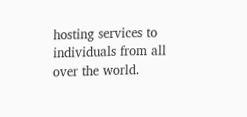hosting services to individuals from all over the world.